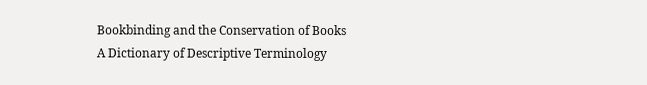Bookbinding and the Conservation of Books
A Dictionary of Descriptive Terminology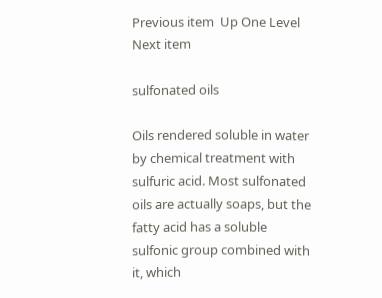Previous item  Up One Level Next item

sulfonated oils

Oils rendered soluble in water by chemical treatment with sulfuric acid. Most sulfonated oils are actually soaps, but the fatty acid has a soluble sulfonic group combined with it, which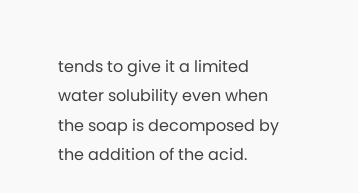tends to give it a limited water solubility even when the soap is decomposed by the addition of the acid.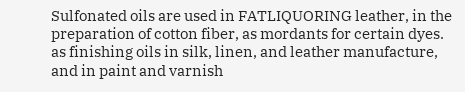Sulfonated oils are used in FATLIQUORING leather, in the preparation of cotton fiber, as mordants for certain dyes. as finishing oils in silk, linen, and leather manufacture, and in paint and varnish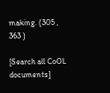making. (305 , 363 )

[Search all CoOL documents]